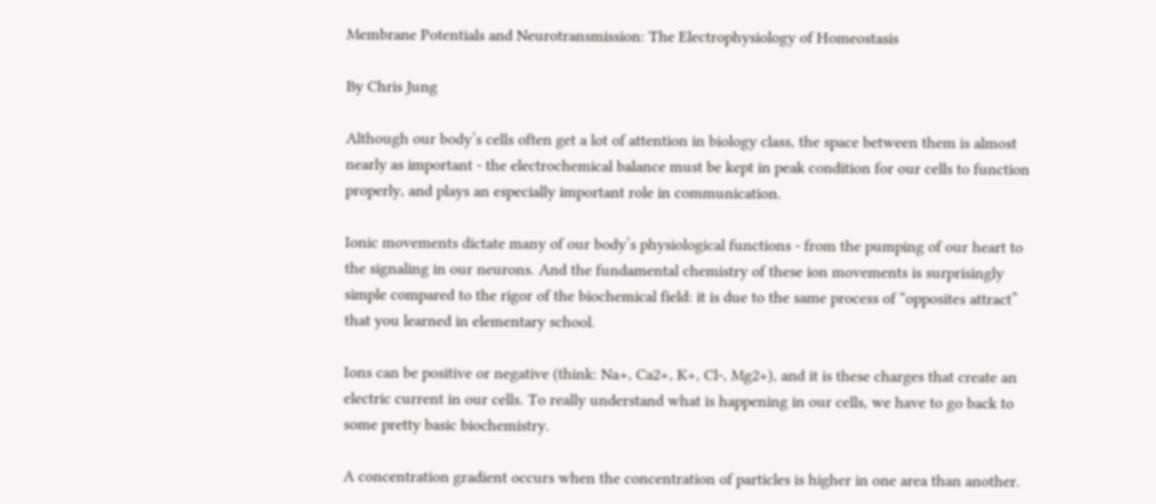Membrane Potentials and Neurotransmission: The Electrophysiology of Homeostasis

By Chris Jung

Although our body’s cells often get a lot of attention in biology class, the space between them is almost nearly as important - the electrochemical balance must be kept in peak condition for our cells to function properly, and plays an especially important role in communication.

Ionic movements dictate many of our body’s physiological functions - from the pumping of our heart to the signaling in our neurons. And the fundamental chemistry of these ion movements is surprisingly simple compared to the rigor of the biochemical field: it is due to the same process of “opposites attract” that you learned in elementary school.

Ions can be positive or negative (think: Na+, Ca2+, K+, Cl-, Mg2+), and it is these charges that create an electric current in our cells. To really understand what is happening in our cells, we have to go back to some pretty basic biochemistry.

A concentration gradient occurs when the concentration of particles is higher in one area than another.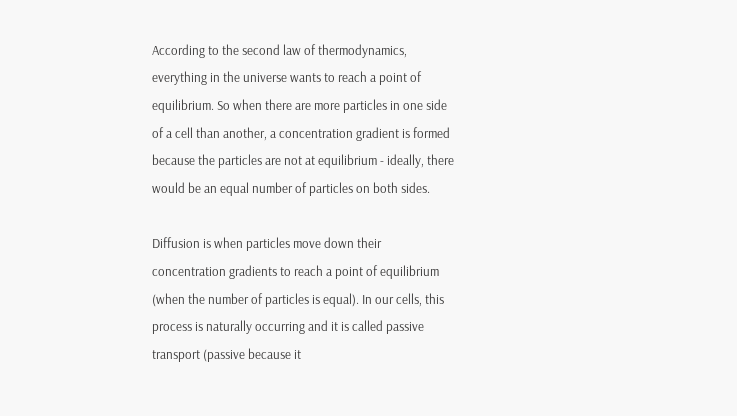According to the second law of thermodynamics, everything in the universe wants to reach a point of equilibrium. So when there are more particles in one side of a cell than another, a concentration gradient is formed because the particles are not at equilibrium - ideally, there would be an equal number of particles on both sides.

Diffusion is when particles move down their concentration gradients to reach a point of equilibrium (when the number of particles is equal). In our cells, this process is naturally occurring and it is called passive transport (passive because it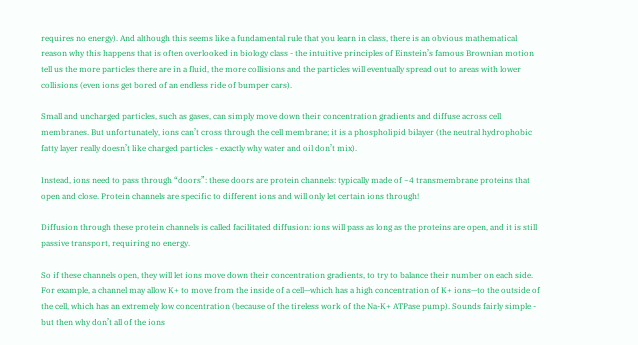requires no energy). And although this seems like a fundamental rule that you learn in class, there is an obvious mathematical reason why this happens that is often overlooked in biology class - the intuitive principles of Einstein’s famous Brownian motion tell us the more particles there are in a fluid, the more collisions and the particles will eventually spread out to areas with lower collisions (even ions get bored of an endless ride of bumper cars).

Small and uncharged particles, such as gases, can simply move down their concentration gradients and diffuse across cell membranes. But unfortunately, ions can’t cross through the cell membrane; it is a phospholipid bilayer (the neutral hydrophobic fatty layer really doesn’t like charged particles - exactly why water and oil don’t mix).

Instead, ions need to pass through “doors”: these doors are protein channels: typically made of ~4 transmembrane proteins that open and close. Protein channels are specific to different ions and will only let certain ions through!

Diffusion through these protein channels is called facilitated diffusion: ions will pass as long as the proteins are open, and it is still passive transport, requiring no energy.

So if these channels open, they will let ions move down their concentration gradients, to try to balance their number on each side. For example, a channel may allow K+ to move from the inside of a cell—which has a high concentration of K+ ions—to the outside of the cell, which has an extremely low concentration (because of the tireless work of the Na-K+ ATPase pump). Sounds fairly simple - but then why don’t all of the ions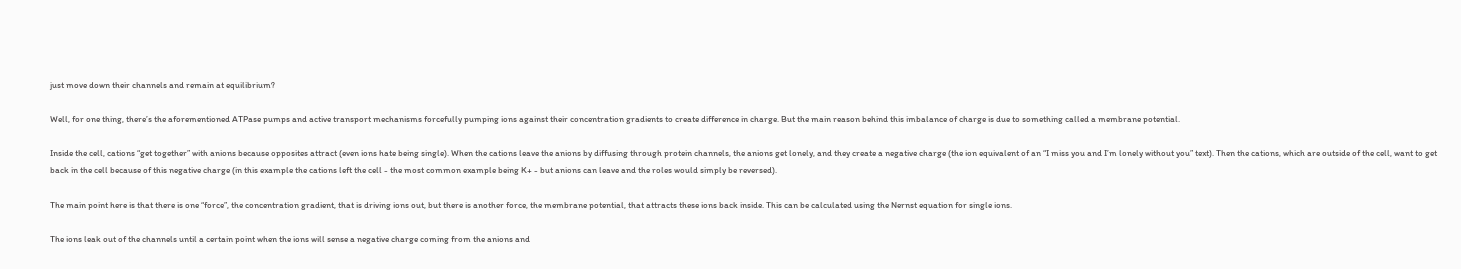just move down their channels and remain at equilibrium?

Well, for one thing, there’s the aforementioned ATPase pumps and active transport mechanisms forcefully pumping ions against their concentration gradients to create difference in charge. But the main reason behind this imbalance of charge is due to something called a membrane potential.

Inside the cell, cations “get together” with anions because opposites attract (even ions hate being single). When the cations leave the anions by diffusing through protein channels, the anions get lonely, and they create a negative charge (the ion equivalent of an “I miss you and I’m lonely without you” text). Then the cations, which are outside of the cell, want to get back in the cell because of this negative charge (in this example the cations left the cell - the most common example being K+ - but anions can leave and the roles would simply be reversed).

The main point here is that there is one “force”, the concentration gradient, that is driving ions out, but there is another force, the membrane potential, that attracts these ions back inside. This can be calculated using the Nernst equation for single ions.

The ions leak out of the channels until a certain point when the ions will sense a negative charge coming from the anions and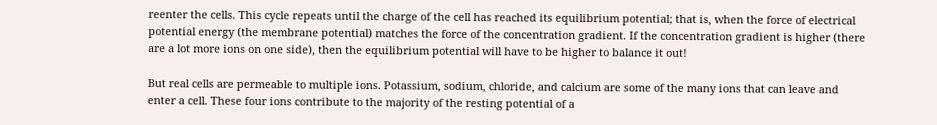reenter the cells. This cycle repeats until the charge of the cell has reached its equilibrium potential; that is, when the force of electrical potential energy (the membrane potential) matches the force of the concentration gradient. If the concentration gradient is higher (there are a lot more ions on one side), then the equilibrium potential will have to be higher to balance it out!

But real cells are permeable to multiple ions. Potassium, sodium, chloride, and calcium are some of the many ions that can leave and enter a cell. These four ions contribute to the majority of the resting potential of a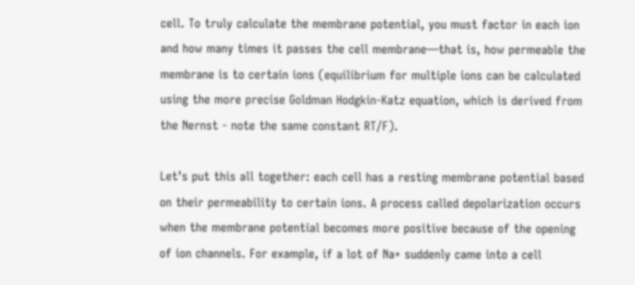cell. To truly calculate the membrane potential, you must factor in each ion and how many times it passes the cell membrane—that is, how permeable the membrane is to certain ions (equilibrium for multiple ions can be calculated using the more precise Goldman Hodgkin-Katz equation, which is derived from the Nernst - note the same constant RT/F).

Let’s put this all together: each cell has a resting membrane potential based on their permeability to certain ions. A process called depolarization occurs when the membrane potential becomes more positive because of the opening of ion channels. For example, if a lot of Na+ suddenly came into a cell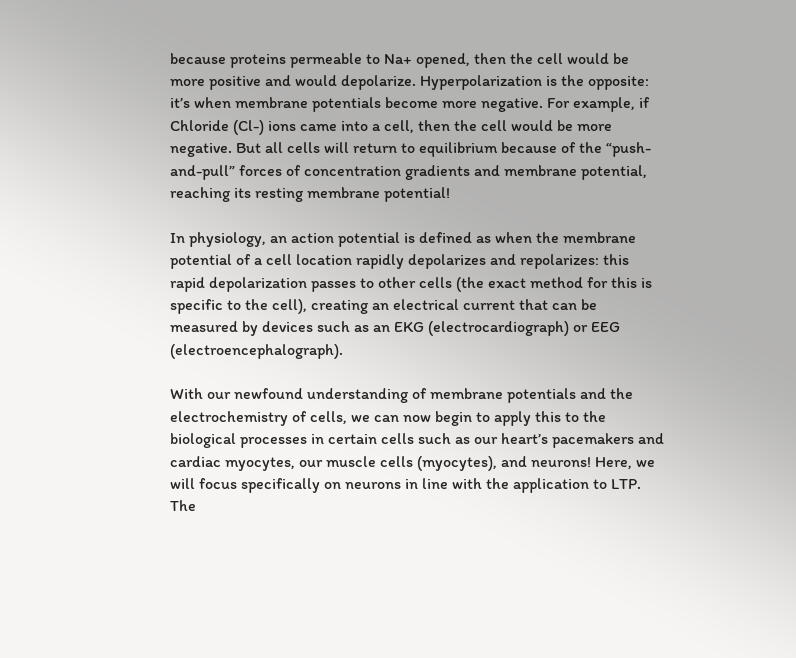because proteins permeable to Na+ opened, then the cell would be more positive and would depolarize. Hyperpolarization is the opposite: it’s when membrane potentials become more negative. For example, if Chloride (Cl-) ions came into a cell, then the cell would be more negative. But all cells will return to equilibrium because of the “push-and-pull” forces of concentration gradients and membrane potential, reaching its resting membrane potential!

In physiology, an action potential is defined as when the membrane potential of a cell location rapidly depolarizes and repolarizes: this rapid depolarization passes to other cells (the exact method for this is specific to the cell), creating an electrical current that can be measured by devices such as an EKG (electrocardiograph) or EEG (electroencephalograph).

With our newfound understanding of membrane potentials and the electrochemistry of cells, we can now begin to apply this to the biological processes in certain cells such as our heart’s pacemakers and cardiac myocytes, our muscle cells (myocytes), and neurons! Here, we will focus specifically on neurons in line with the application to LTP. The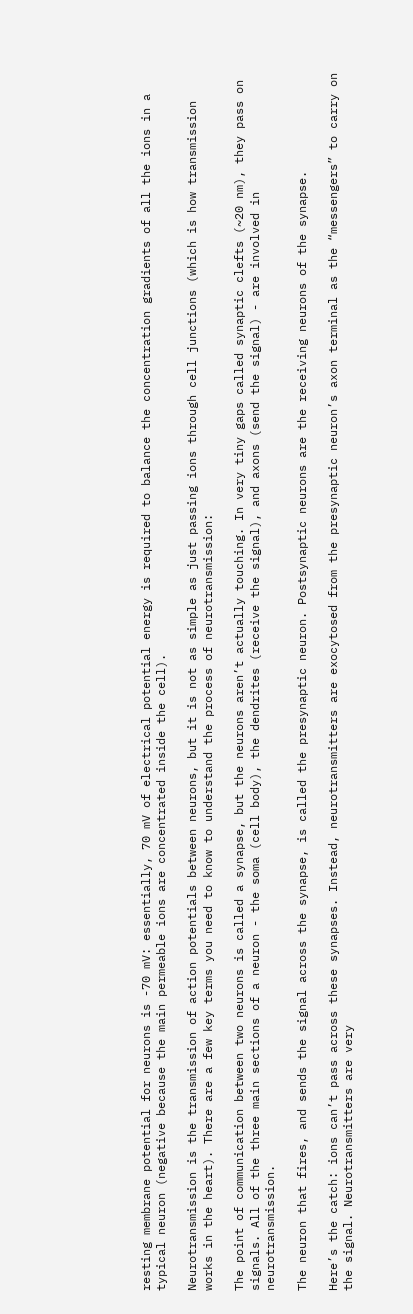resting membrane potential for neurons is -70 mV: essentially, 70 mV of electrical potential energy is required to balance the concentration gradients of all the ions in a typical neuron (negative because the main permeable ions are concentrated inside the cell).

Neurotransmission is the transmission of action potentials between neurons, but it is not as simple as just passing ions through cell junctions (which is how transmission works in the heart). There are a few key terms you need to know to understand the process of neurotransmission:

The point of communication between two neurons is called a synapse, but the neurons aren’t actually touching. In very tiny gaps called synaptic clefts (~20 nm), they pass on signals. All of the three main sections of a neuron - the soma (cell body), the dendrites (receive the signal), and axons (send the signal) - are involved in neurotransmission.

The neuron that fires, and sends the signal across the synapse, is called the presynaptic neuron. Postsynaptic neurons are the receiving neurons of the synapse.

Here’s the catch: ions can’t pass across these synapses. Instead, neurotransmitters are exocytosed from the presynaptic neuron’s axon terminal as the “messengers” to carry on the signal. Neurotransmitters are very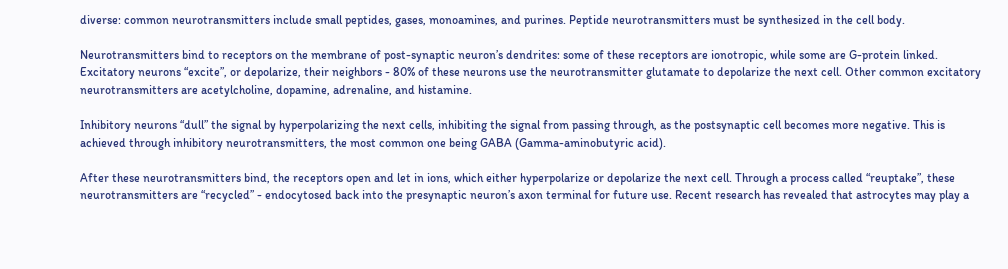diverse: common neurotransmitters include small peptides, gases, monoamines, and purines. Peptide neurotransmitters must be synthesized in the cell body.

Neurotransmitters bind to receptors on the membrane of post-synaptic neuron’s dendrites: some of these receptors are ionotropic, while some are G-protein linked. Excitatory neurons “excite”, or depolarize, their neighbors - 80% of these neurons use the neurotransmitter glutamate to depolarize the next cell. Other common excitatory neurotransmitters are acetylcholine, dopamine, adrenaline, and histamine.

Inhibitory neurons “dull” the signal by hyperpolarizing the next cells, inhibiting the signal from passing through, as the postsynaptic cell becomes more negative. This is achieved through inhibitory neurotransmitters, the most common one being GABA (Gamma-aminobutyric acid).

After these neurotransmitters bind, the receptors open and let in ions, which either hyperpolarize or depolarize the next cell. Through a process called “reuptake”, these neurotransmitters are “recycled” - endocytosed back into the presynaptic neuron’s axon terminal for future use. Recent research has revealed that astrocytes may play a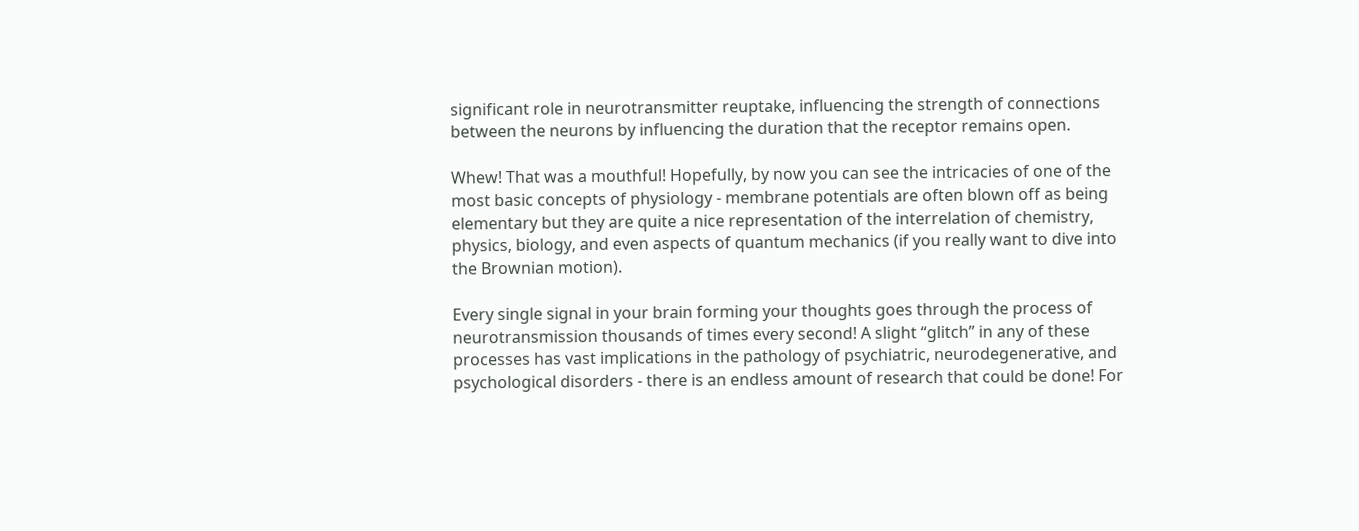significant role in neurotransmitter reuptake, influencing the strength of connections between the neurons by influencing the duration that the receptor remains open.

Whew! That was a mouthful! Hopefully, by now you can see the intricacies of one of the most basic concepts of physiology - membrane potentials are often blown off as being elementary but they are quite a nice representation of the interrelation of chemistry, physics, biology, and even aspects of quantum mechanics (if you really want to dive into the Brownian motion).

Every single signal in your brain forming your thoughts goes through the process of neurotransmission thousands of times every second! A slight “glitch” in any of these processes has vast implications in the pathology of psychiatric, neurodegenerative, and psychological disorders - there is an endless amount of research that could be done! For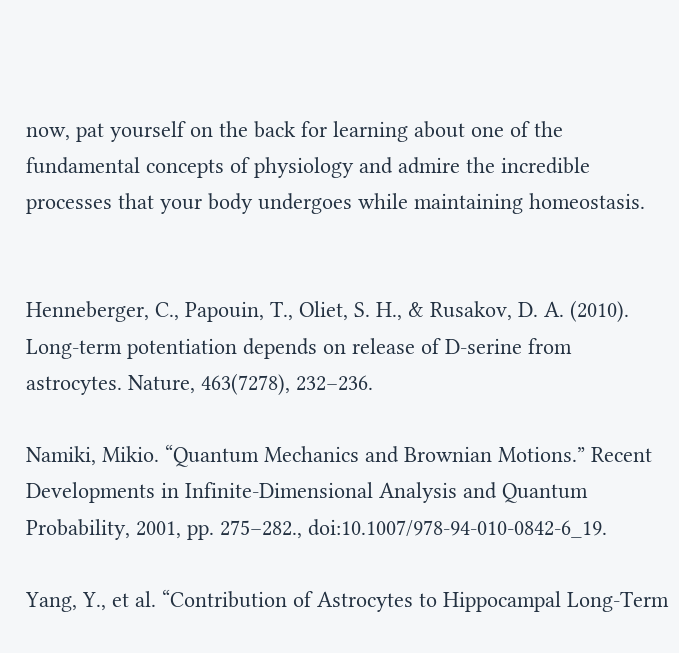now, pat yourself on the back for learning about one of the fundamental concepts of physiology and admire the incredible processes that your body undergoes while maintaining homeostasis.


Henneberger, C., Papouin, T., Oliet, S. H., & Rusakov, D. A. (2010). Long-term potentiation depends on release of D-serine from astrocytes. Nature, 463(7278), 232–236.

Namiki, Mikio. “Quantum Mechanics and Brownian Motions.” Recent Developments in Infinite-Dimensional Analysis and Quantum Probability, 2001, pp. 275–282., doi:10.1007/978-94-010-0842-6_19.

Yang, Y., et al. “Contribution of Astrocytes to Hippocampal Long-Term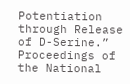Potentiation through Release of D-Serine.” Proceedings of the National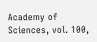Academy of Sciences, vol. 100,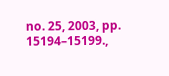no. 25, 2003, pp. 15194–15199.,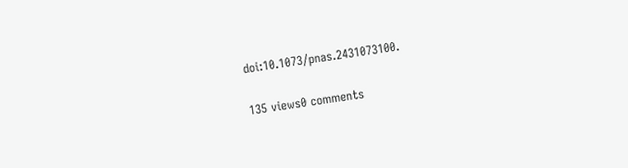doi:10.1073/pnas.2431073100.

135 views0 comments